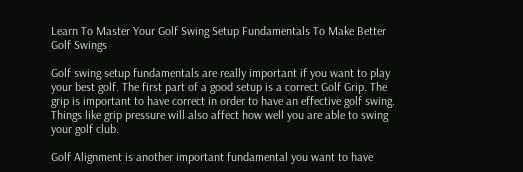Learn To Master Your Golf Swing Setup Fundamentals To Make Better Golf Swings

Golf swing setup fundamentals are really important if you want to play your best golf. The first part of a good setup is a correct Golf Grip. The grip is important to have correct in order to have an effective golf swing. Things like grip pressure will also affect how well you are able to swing your golf club.

Golf Alignment is another important fundamental you want to have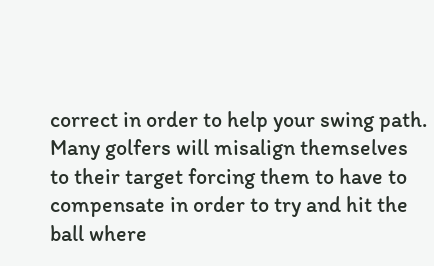correct in order to help your swing path. Many golfers will misalign themselves to their target forcing them to have to compensate in order to try and hit the ball where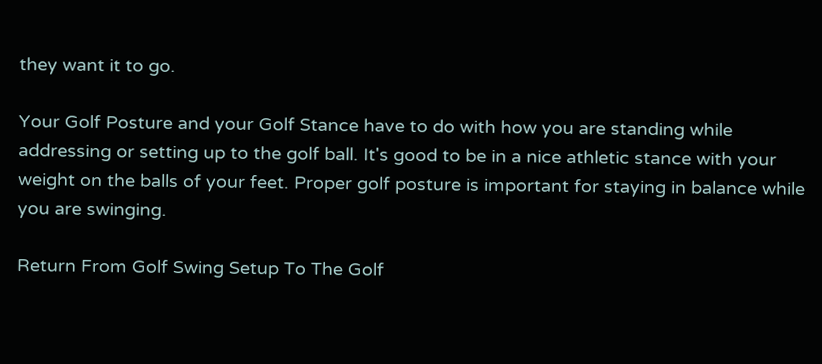they want it to go.

Your Golf Posture and your Golf Stance have to do with how you are standing while addressing or setting up to the golf ball. It's good to be in a nice athletic stance with your weight on the balls of your feet. Proper golf posture is important for staying in balance while you are swinging.

Return From Golf Swing Setup To The Golf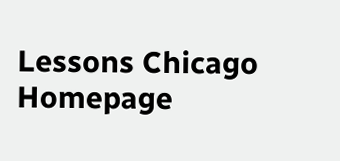Lessons Chicago Homepage